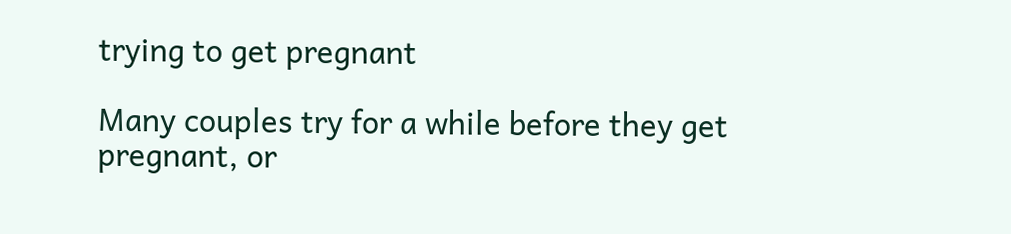trying to get pregnant

Many couples try for a while before they get pregnant, or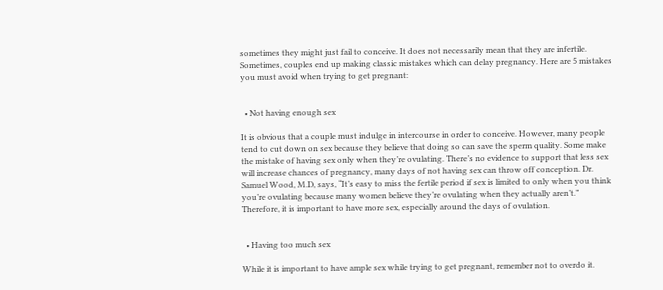sometimes they might just fail to conceive. It does not necessarily mean that they are infertile. Sometimes, couples end up making classic mistakes which can delay pregnancy. Here are 5 mistakes you must avoid when trying to get pregnant:


  • Not having enough sex

It is obvious that a couple must indulge in intercourse in order to conceive. However, many people tend to cut down on sex because they believe that doing so can save the sperm quality. Some make the mistake of having sex only when they’re ovulating. There’s no evidence to support that less sex will increase chances of pregnancy, many days of not having sex can throw off conception. Dr. Samuel Wood, M.D, says, “It’s easy to miss the fertile period if sex is limited to only when you think you’re ovulating because many women believe they’re ovulating when they actually aren’t.” Therefore, it is important to have more sex, especially around the days of ovulation.


  • Having too much sex

While it is important to have ample sex while trying to get pregnant, remember not to overdo it.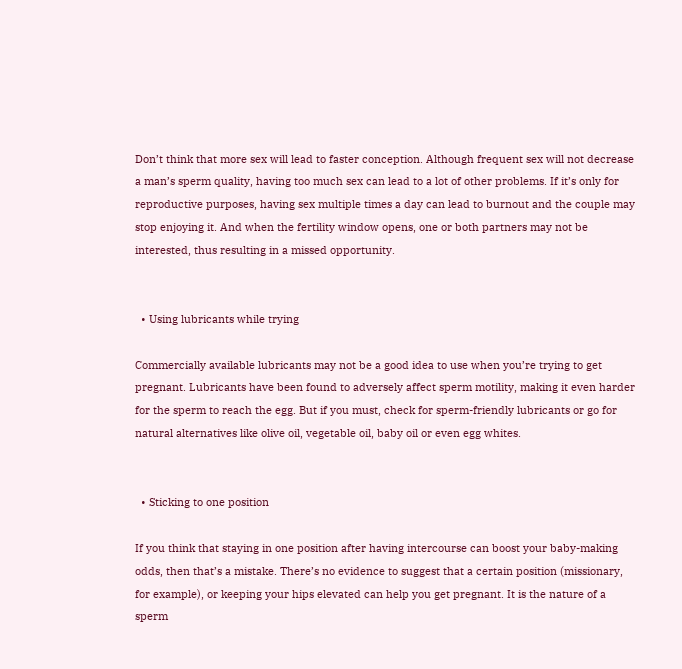Don’t think that more sex will lead to faster conception. Although frequent sex will not decrease a man’s sperm quality, having too much sex can lead to a lot of other problems. If it’s only for reproductive purposes, having sex multiple times a day can lead to burnout and the couple may stop enjoying it. And when the fertility window opens, one or both partners may not be interested, thus resulting in a missed opportunity.


  • Using lubricants while trying

Commercially available lubricants may not be a good idea to use when you’re trying to get pregnant. Lubricants have been found to adversely affect sperm motility, making it even harder for the sperm to reach the egg. But if you must, check for sperm-friendly lubricants or go for natural alternatives like olive oil, vegetable oil, baby oil or even egg whites.


  • Sticking to one position

If you think that staying in one position after having intercourse can boost your baby-making odds, then that’s a mistake. There’s no evidence to suggest that a certain position (missionary, for example), or keeping your hips elevated can help you get pregnant. It is the nature of a sperm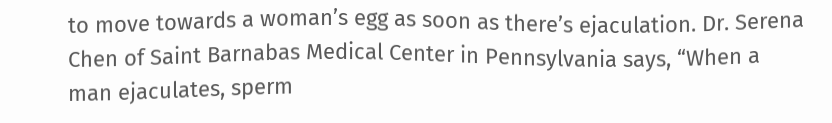to move towards a woman’s egg as soon as there’s ejaculation. Dr. Serena Chen of Saint Barnabas Medical Center in Pennsylvania says, “When a man ejaculates, sperm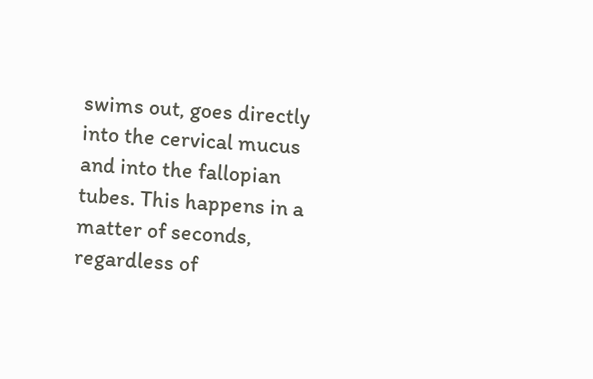swims out, goes directly into the cervical mucus and into the fallopian tubes. This happens in a matter of seconds, regardless of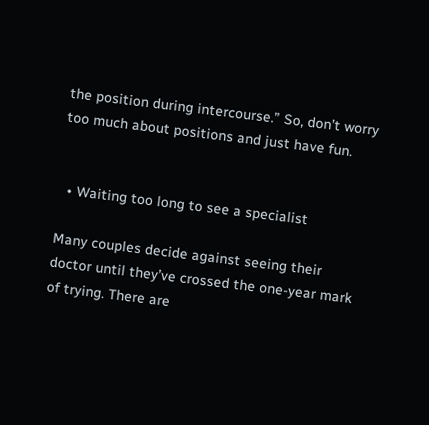the position during intercourse.” So, don’t worry too much about positions and just have fun.


  • Waiting too long to see a specialist

Many couples decide against seeing their doctor until they’ve crossed the one-year mark of trying. There are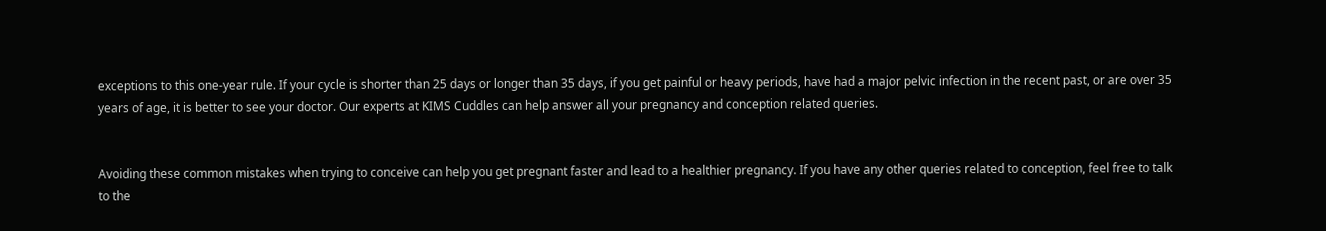exceptions to this one-year rule. If your cycle is shorter than 25 days or longer than 35 days, if you get painful or heavy periods, have had a major pelvic infection in the recent past, or are over 35 years of age, it is better to see your doctor. Our experts at KIMS Cuddles can help answer all your pregnancy and conception related queries.


Avoiding these common mistakes when trying to conceive can help you get pregnant faster and lead to a healthier pregnancy. If you have any other queries related to conception, feel free to talk to the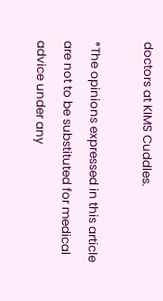doctors at KIMS Cuddles.

*The opinions expressed in this article are not to be substituted for medical advice under any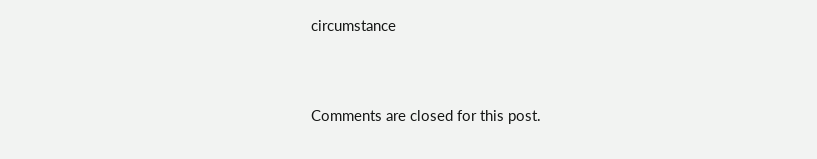circumstance



Comments are closed for this post.